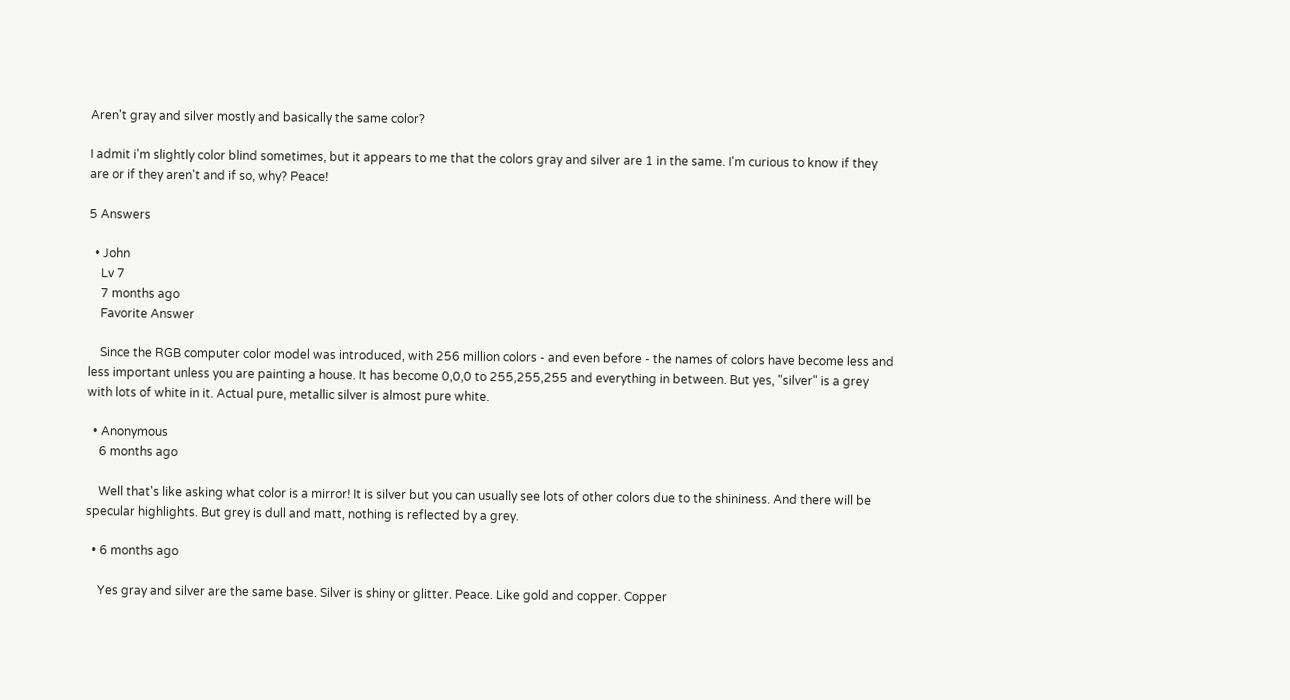Aren't gray and silver mostly and basically the same color?

I admit i'm slightly color blind sometimes, but it appears to me that the colors gray and silver are 1 in the same. I'm curious to know if they are or if they aren't and if so, why? Peace!

5 Answers

  • John
    Lv 7
    7 months ago
    Favorite Answer

    Since the RGB computer color model was introduced, with 256 million colors - and even before - the names of colors have become less and less important unless you are painting a house. It has become 0,0,0 to 255,255,255 and everything in between. But yes, "silver" is a grey with lots of white in it. Actual pure, metallic silver is almost pure white.

  • Anonymous
    6 months ago

    Well that's like asking what color is a mirror! It is silver but you can usually see lots of other colors due to the shininess. And there will be specular highlights. But grey is dull and matt, nothing is reflected by a grey.

  • 6 months ago

    Yes gray and silver are the same base. Silver is shiny or glitter. Peace. Like gold and copper. Copper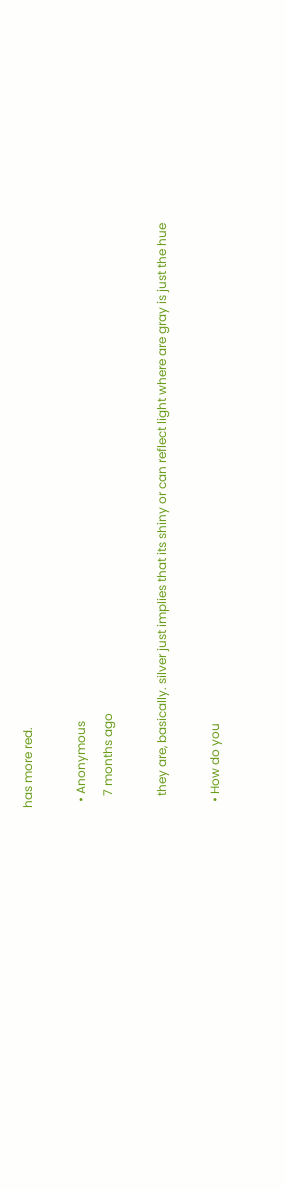has more red.

  • Anonymous
    7 months ago

    they are, basically. silver just implies that its shiny or can reflect light where are gray is just the hue

  • How do you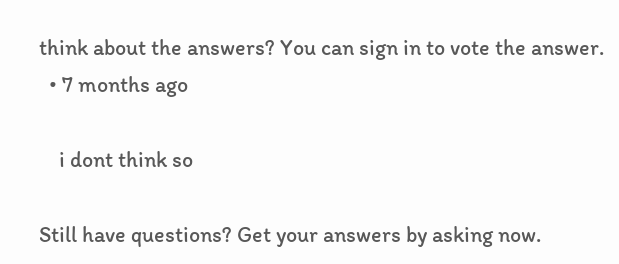think about the answers? You can sign in to vote the answer.
  • 7 months ago

    i dont think so

Still have questions? Get your answers by asking now.